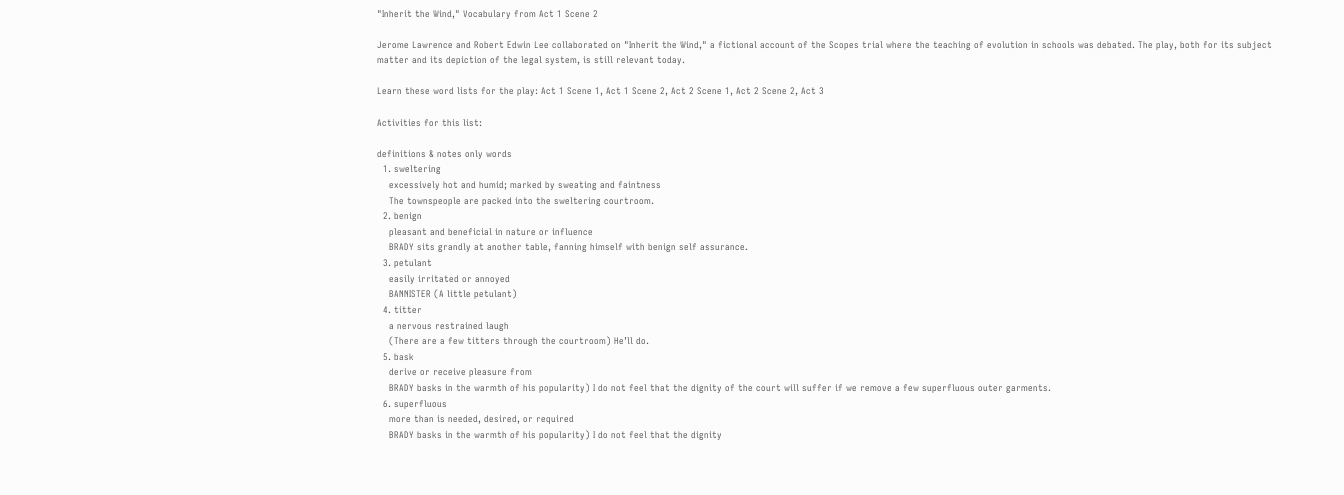"Inherit the Wind," Vocabulary from Act 1 Scene 2

Jerome Lawrence and Robert Edwin Lee collaborated on "Inherit the Wind," a fictional account of the Scopes trial where the teaching of evolution in schools was debated. The play, both for its subject matter and its depiction of the legal system, is still relevant today.

Learn these word lists for the play: Act 1 Scene 1, Act 1 Scene 2, Act 2 Scene 1, Act 2 Scene 2, Act 3

Activities for this list:

definitions & notes only words
  1. sweltering
    excessively hot and humid; marked by sweating and faintness
    The townspeople are packed into the sweltering courtroom.
  2. benign
    pleasant and beneficial in nature or influence
    BRADY sits grandly at another table, fanning himself with benign self assurance.
  3. petulant
    easily irritated or annoyed
    BANNISTER (A little petulant)
  4. titter
    a nervous restrained laugh
    (There are a few titters through the courtroom) He’ll do.
  5. bask
    derive or receive pleasure from
    BRADY basks in the warmth of his popularity) I do not feel that the dignity of the court will suffer if we remove a few superfluous outer garments.
  6. superfluous
    more than is needed, desired, or required
    BRADY basks in the warmth of his popularity) I do not feel that the dignity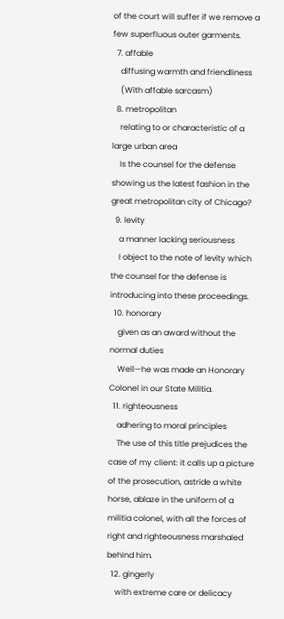of the court will suffer if we remove a few superfluous outer garments.
  7. affable
    diffusing warmth and friendliness
    (With affable sarcasm)
  8. metropolitan
    relating to or characteristic of a large urban area
    Is the counsel for the defense showing us the latest fashion in the great metropolitan city of Chicago?
  9. levity
    a manner lacking seriousness
    I object to the note of levity which the counsel for the defense is introducing into these proceedings.
  10. honorary
    given as an award without the normal duties
    Well—he was made an Honorary Colonel in our State Militia.
  11. righteousness
    adhering to moral principles
    The use of this title prejudices the case of my client: it calls up a picture of the prosecution, astride a white horse, ablaze in the uniform of a militia colonel, with all the forces of right and righteousness marshaled behind him.
  12. gingerly
    with extreme care or delicacy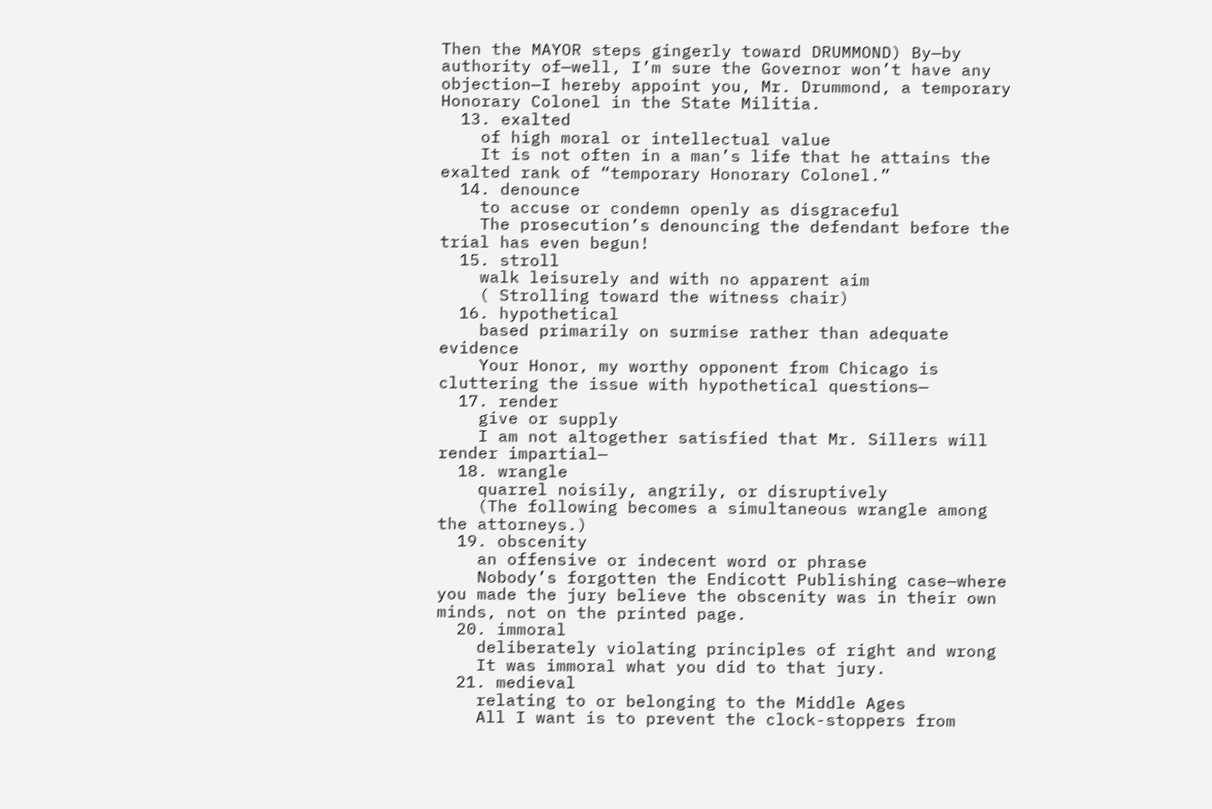Then the MAYOR steps gingerly toward DRUMMOND) By—by authority of—well, I’m sure the Governor won’t have any objection—I hereby appoint you, Mr. Drummond, a temporary Honorary Colonel in the State Militia.
  13. exalted
    of high moral or intellectual value
    It is not often in a man’s life that he attains the exalted rank of “temporary Honorary Colonel.”
  14. denounce
    to accuse or condemn openly as disgraceful
    The prosecution’s denouncing the defendant before the trial has even begun!
  15. stroll
    walk leisurely and with no apparent aim
    ( Strolling toward the witness chair)
  16. hypothetical
    based primarily on surmise rather than adequate evidence
    Your Honor, my worthy opponent from Chicago is cluttering the issue with hypothetical questions—
  17. render
    give or supply
    I am not altogether satisfied that Mr. Sillers will render impartial—
  18. wrangle
    quarrel noisily, angrily, or disruptively
    (The following becomes a simultaneous wrangle among the attorneys.)
  19. obscenity
    an offensive or indecent word or phrase
    Nobody’s forgotten the Endicott Publishing case—where you made the jury believe the obscenity was in their own minds, not on the printed page.
  20. immoral
    deliberately violating principles of right and wrong
    It was immoral what you did to that jury.
  21. medieval
    relating to or belonging to the Middle Ages
    All I want is to prevent the clock-stoppers from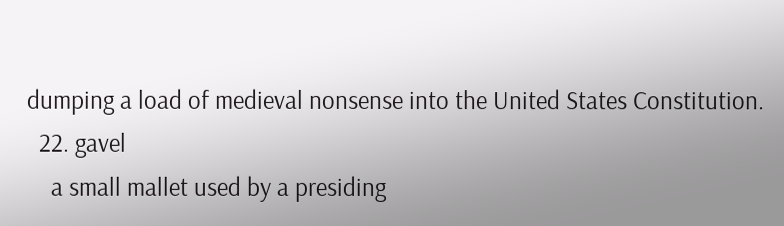dumping a load of medieval nonsense into the United States Constitution.
  22. gavel
    a small mallet used by a presiding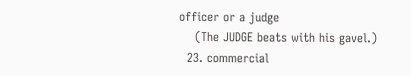officer or a judge
    (The JUDGE beats with his gavel.)
  23. commercial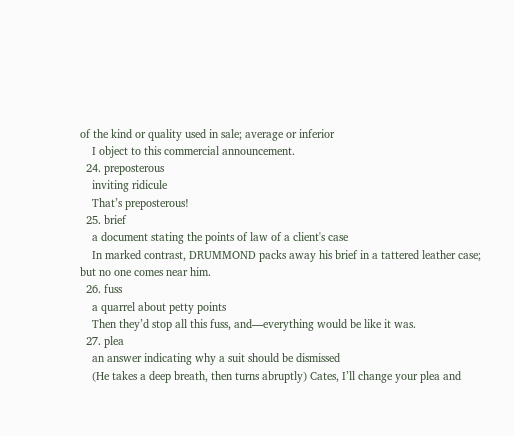of the kind or quality used in sale; average or inferior
    I object to this commercial announcement.
  24. preposterous
    inviting ridicule
    That’s preposterous!
  25. brief
    a document stating the points of law of a client's case
    In marked contrast, DRUMMOND packs away his brief in a tattered leather case; but no one comes near him.
  26. fuss
    a quarrel about petty points
    Then they’d stop all this fuss, and—everything would be like it was.
  27. plea
    an answer indicating why a suit should be dismissed
    (He takes a deep breath, then turns abruptly) Cates, I’ll change your plea and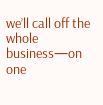we’ll call off the whole business—on one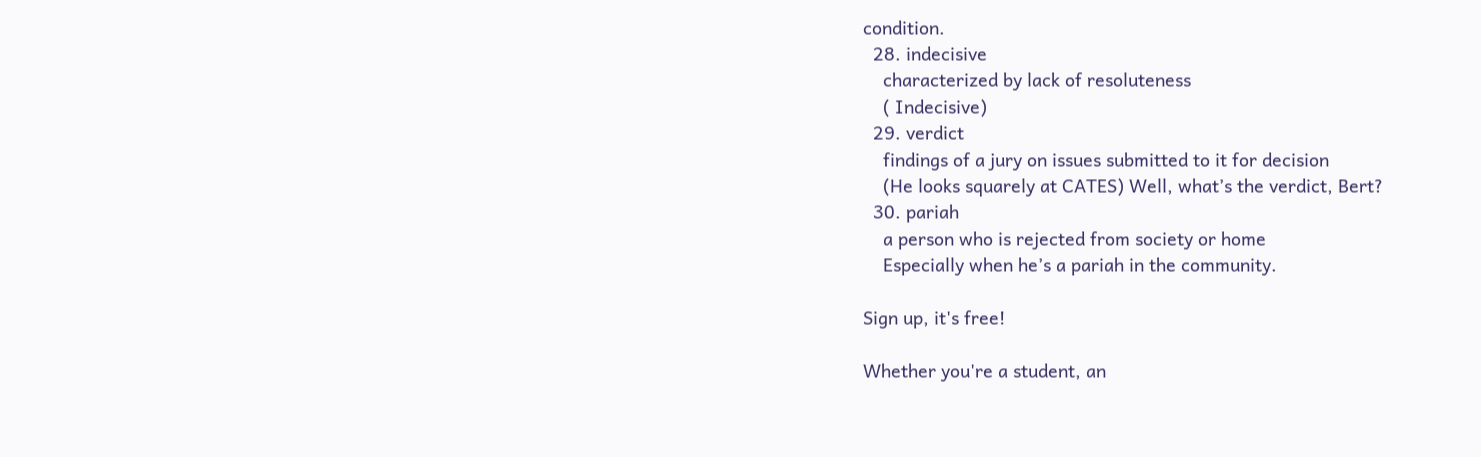condition.
  28. indecisive
    characterized by lack of resoluteness
    ( Indecisive)
  29. verdict
    findings of a jury on issues submitted to it for decision
    (He looks squarely at CATES) Well, what’s the verdict, Bert?
  30. pariah
    a person who is rejected from society or home
    Especially when he’s a pariah in the community.

Sign up, it's free!

Whether you're a student, an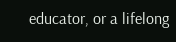educator, or a lifelong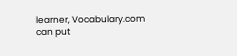learner, Vocabulary.com can put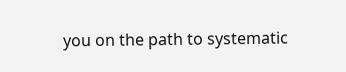you on the path to systematic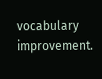vocabulary improvement.